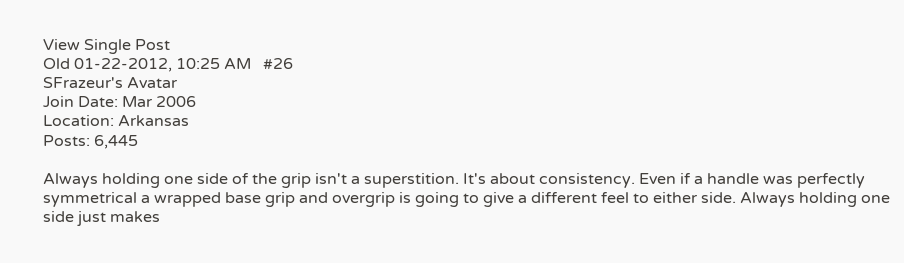View Single Post
Old 01-22-2012, 10:25 AM   #26
SFrazeur's Avatar
Join Date: Mar 2006
Location: Arkansas
Posts: 6,445

Always holding one side of the grip isn't a superstition. It's about consistency. Even if a handle was perfectly symmetrical a wrapped base grip and overgrip is going to give a different feel to either side. Always holding one side just makes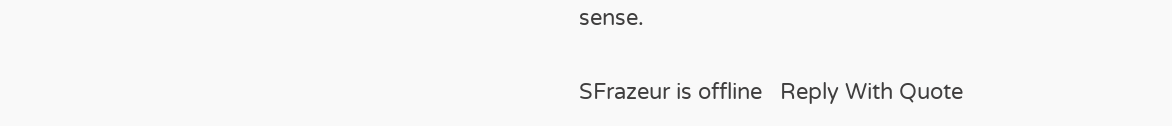sense.

SFrazeur is offline   Reply With Quote